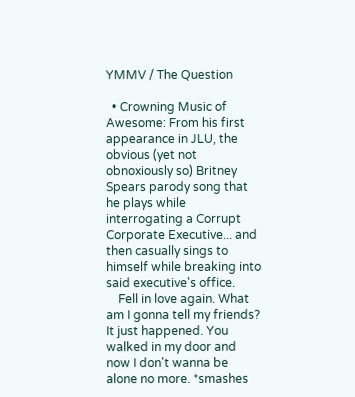YMMV / The Question

  • Crowning Music of Awesome: From his first appearance in JLU, the obvious (yet not obnoxiously so) Britney Spears parody song that he plays while interrogating a Corrupt Corporate Executive... and then casually sings to himself while breaking into said executive's office.
    Fell in love again. What am I gonna tell my friends? It just happened. You walked in my door and now I don't wanna be alone no more. *smashes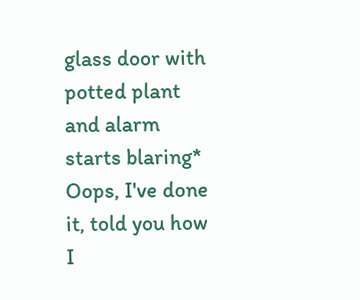glass door with potted plant and alarm starts blaring* Oops, I've done it, told you how I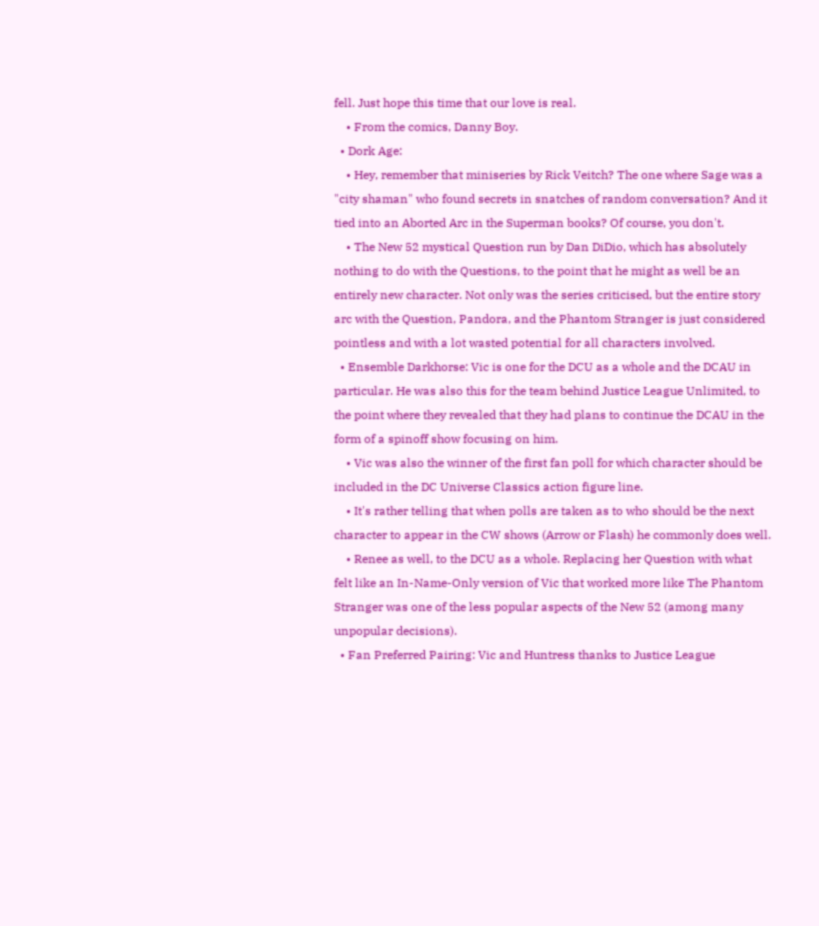fell. Just hope this time that our love is real.
    • From the comics, Danny Boy.
  • Dork Age:
    • Hey, remember that miniseries by Rick Veitch? The one where Sage was a "city shaman" who found secrets in snatches of random conversation? And it tied into an Aborted Arc in the Superman books? Of course, you don't.
    • The New 52 mystical Question run by Dan DiDio, which has absolutely nothing to do with the Questions, to the point that he might as well be an entirely new character. Not only was the series criticised, but the entire story arc with the Question, Pandora, and the Phantom Stranger is just considered pointless and with a lot wasted potential for all characters involved.
  • Ensemble Darkhorse: Vic is one for the DCU as a whole and the DCAU in particular. He was also this for the team behind Justice League Unlimited, to the point where they revealed that they had plans to continue the DCAU in the form of a spinoff show focusing on him.
    • Vic was also the winner of the first fan poll for which character should be included in the DC Universe Classics action figure line.
    • It's rather telling that when polls are taken as to who should be the next character to appear in the CW shows (Arrow or Flash) he commonly does well.
    • Renee as well, to the DCU as a whole. Replacing her Question with what felt like an In-Name-Only version of Vic that worked more like The Phantom Stranger was one of the less popular aspects of the New 52 (among many unpopular decisions).
  • Fan Preferred Pairing: Vic and Huntress thanks to Justice League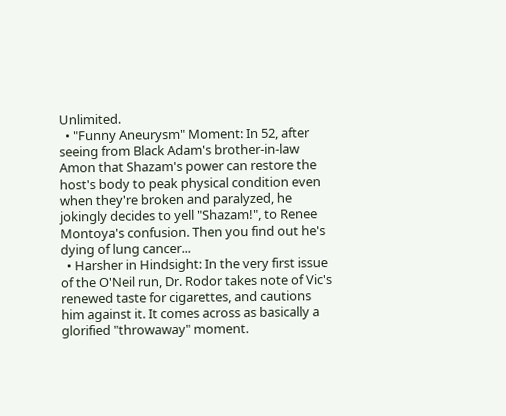Unlimited.
  • "Funny Aneurysm" Moment: In 52, after seeing from Black Adam's brother-in-law Amon that Shazam's power can restore the host's body to peak physical condition even when they're broken and paralyzed, he jokingly decides to yell "Shazam!", to Renee Montoya's confusion. Then you find out he's dying of lung cancer...
  • Harsher in Hindsight: In the very first issue of the O'Neil run, Dr. Rodor takes note of Vic's renewed taste for cigarettes, and cautions him against it. It comes across as basically a glorified "throwaway" moment.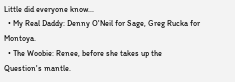Little did everyone know...
  • My Real Daddy: Denny O'Neil for Sage, Greg Rucka for Montoya.
  • The Woobie: Renee, before she takes up the Question's mantle.